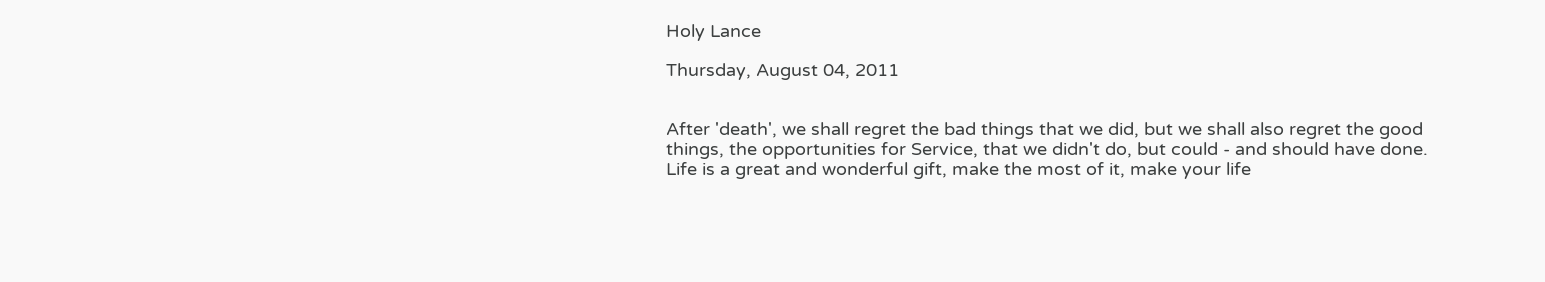Holy Lance

Thursday, August 04, 2011


After 'death', we shall regret the bad things that we did, but we shall also regret the good things, the opportunities for Service, that we didn't do, but could - and should have done.
Life is a great and wonderful gift, make the most of it, make your life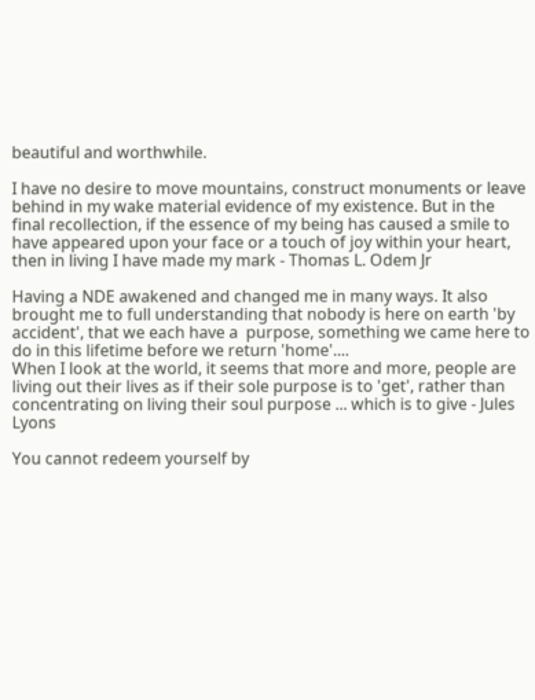beautiful and worthwhile.

I have no desire to move mountains, construct monuments or leave behind in my wake material evidence of my existence. But in the final recollection, if the essence of my being has caused a smile to have appeared upon your face or a touch of joy within your heart, then in living I have made my mark - Thomas L. Odem Jr

Having a NDE awakened and changed me in many ways. It also brought me to full understanding that nobody is here on earth 'by accident', that we each have a  purpose, something we came here to do in this lifetime before we return 'home'....
When I look at the world, it seems that more and more, people are living out their lives as if their sole purpose is to 'get', rather than concentrating on living their soul purpose ... which is to give - Jules Lyons

You cannot redeem yourself by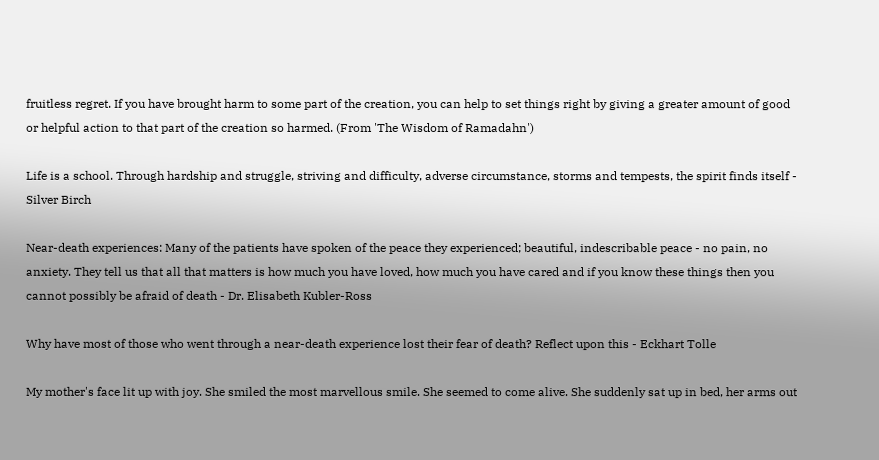fruitless regret. If you have brought harm to some part of the creation, you can help to set things right by giving a greater amount of good or helpful action to that part of the creation so harmed. (From 'The Wisdom of Ramadahn')

Life is a school. Through hardship and struggle, striving and difficulty, adverse circumstance, storms and tempests, the spirit finds itself - Silver Birch

Near-death experiences: Many of the patients have spoken of the peace they experienced; beautiful, indescribable peace - no pain, no anxiety. They tell us that all that matters is how much you have loved, how much you have cared and if you know these things then you cannot possibly be afraid of death - Dr. Elisabeth Kubler-Ross

Why have most of those who went through a near-death experience lost their fear of death? Reflect upon this - Eckhart Tolle

My mother's face lit up with joy. She smiled the most marvellous smile. She seemed to come alive. She suddenly sat up in bed, her arms out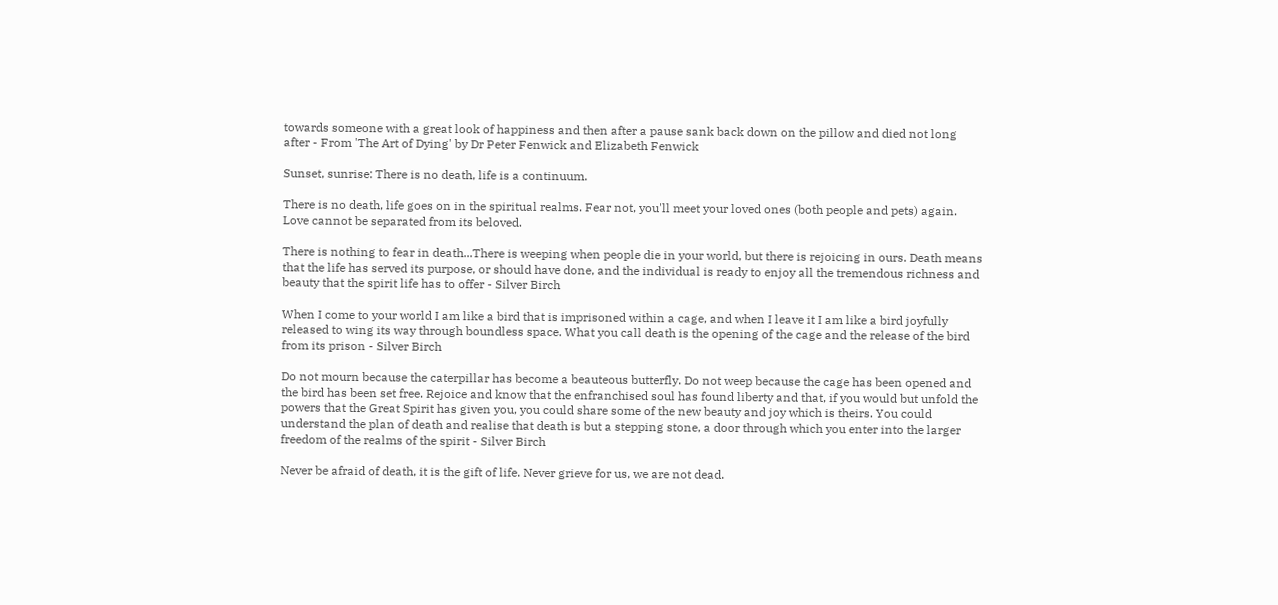towards someone with a great look of happiness and then after a pause sank back down on the pillow and died not long after - From 'The Art of Dying' by Dr Peter Fenwick and Elizabeth Fenwick

Sunset, sunrise: There is no death, life is a continuum.

There is no death, life goes on in the spiritual realms. Fear not, you'll meet your loved ones (both people and pets) again. Love cannot be separated from its beloved.

There is nothing to fear in death...There is weeping when people die in your world, but there is rejoicing in ours. Death means that the life has served its purpose, or should have done, and the individual is ready to enjoy all the tremendous richness and beauty that the spirit life has to offer - Silver Birch

When I come to your world I am like a bird that is imprisoned within a cage, and when I leave it I am like a bird joyfully released to wing its way through boundless space. What you call death is the opening of the cage and the release of the bird from its prison - Silver Birch

Do not mourn because the caterpillar has become a beauteous butterfly. Do not weep because the cage has been opened and the bird has been set free. Rejoice and know that the enfranchised soul has found liberty and that, if you would but unfold the powers that the Great Spirit has given you, you could share some of the new beauty and joy which is theirs. You could understand the plan of death and realise that death is but a stepping stone, a door through which you enter into the larger freedom of the realms of the spirit - Silver Birch

Never be afraid of death, it is the gift of life. Never grieve for us, we are not dead.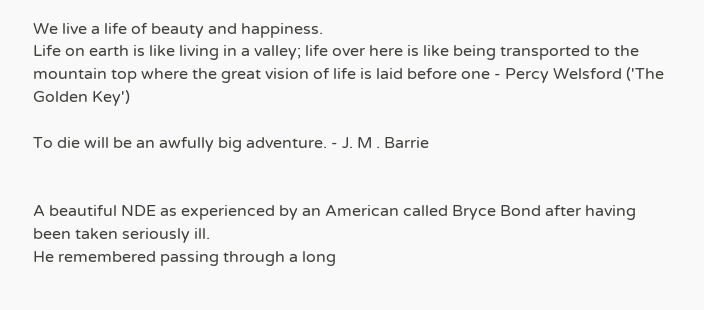We live a life of beauty and happiness.
Life on earth is like living in a valley; life over here is like being transported to the mountain top where the great vision of life is laid before one - Percy Welsford ('The Golden Key')

To die will be an awfully big adventure. - J. M . Barrie


A beautiful NDE as experienced by an American called Bryce Bond after having been taken seriously ill.
He remembered passing through a long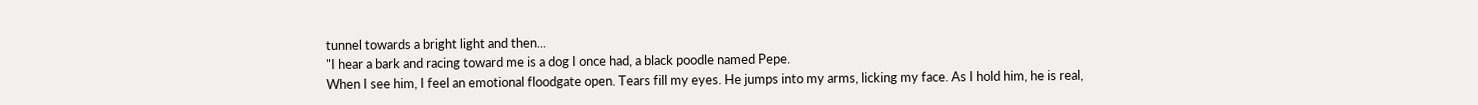tunnel towards a bright light and then...
"I hear a bark and racing toward me is a dog I once had, a black poodle named Pepe.
When I see him, I feel an emotional floodgate open. Tears fill my eyes. He jumps into my arms, licking my face. As I hold him, he is real,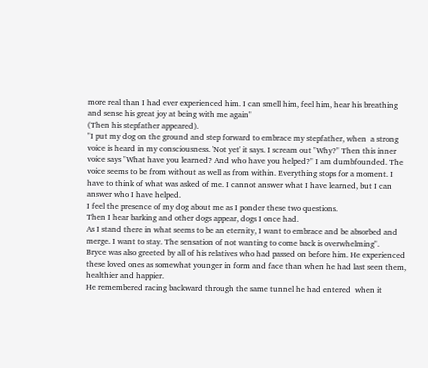more real than I had ever experienced him. I can smell him, feel him, hear his breathing and sense his great joy at being with me again"
(Then his stepfather appeared).
"I put my dog on the ground and step forward to embrace my stepfather, when  a strong voice is heard in my consciousness. 'Not yet' it says. I scream out "Why?" Then this inner voice says "What have you learned? And who have you helped?" I am dumbfounded. The voice seems to be from without as well as from within. Everything stops for a moment. I have to think of what was asked of me. I cannot answer what I have learned, but I can answer who I have helped.
I feel the presence of my dog about me as I ponder these two questions.
Then I hear barking and other dogs appear, dogs I once had.
As I stand there in what seems to be an eternity, I want to embrace and be absorbed and merge. I want to stay. The sensation of not wanting to come back is overwhelming".
Bryce was also greeted by all of his relatives who had passed on before him. He experienced these loved ones as somewhat younger in form and face than when he had last seen them, healthier and happier.
He remembered racing backward through the same tunnel he had entered  when it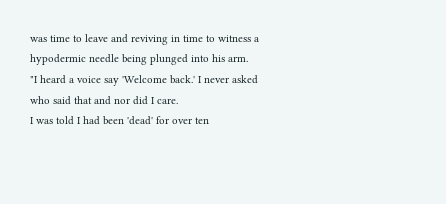was time to leave and reviving in time to witness a hypodermic needle being plunged into his arm.
"I heard a voice say 'Welcome back.' I never asked who said that and nor did I care.
I was told I had been 'dead' for over ten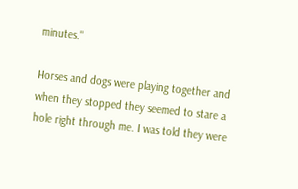minutes."

Horses and dogs were playing together and when they stopped they seemed to stare a  hole right through me. I was told they were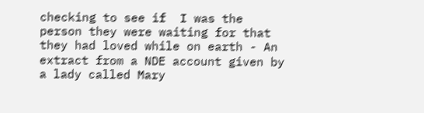checking to see if  I was the person they were waiting for that they had loved while on earth - An extract from a NDE account given by a lady called Mary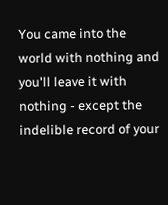You came into the world with nothing and you'll leave it with nothing - except the indelible record of your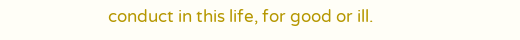conduct in this life, for good or ill.